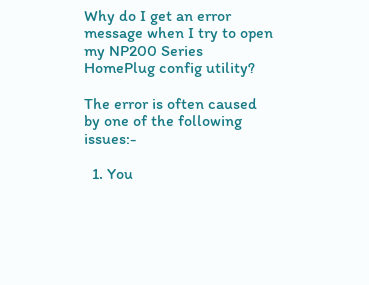Why do I get an error message when I try to open my NP200 Series HomePlug config utility?

The error is often caused by one of the following issues:-

  1. You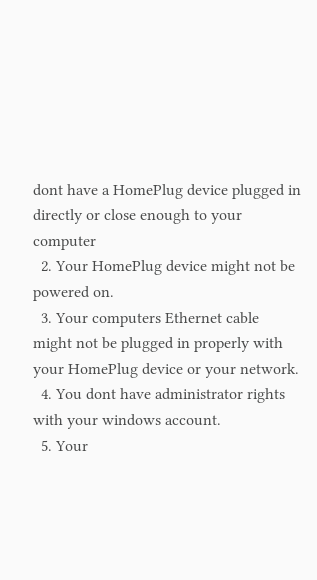dont have a HomePlug device plugged in directly or close enough to your computer
  2. Your HomePlug device might not be powered on.
  3. Your computers Ethernet cable might not be plugged in properly with your HomePlug device or your network.
  4. You dont have administrator rights with your windows account.
  5. Your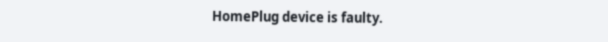HomePlug device is faulty.